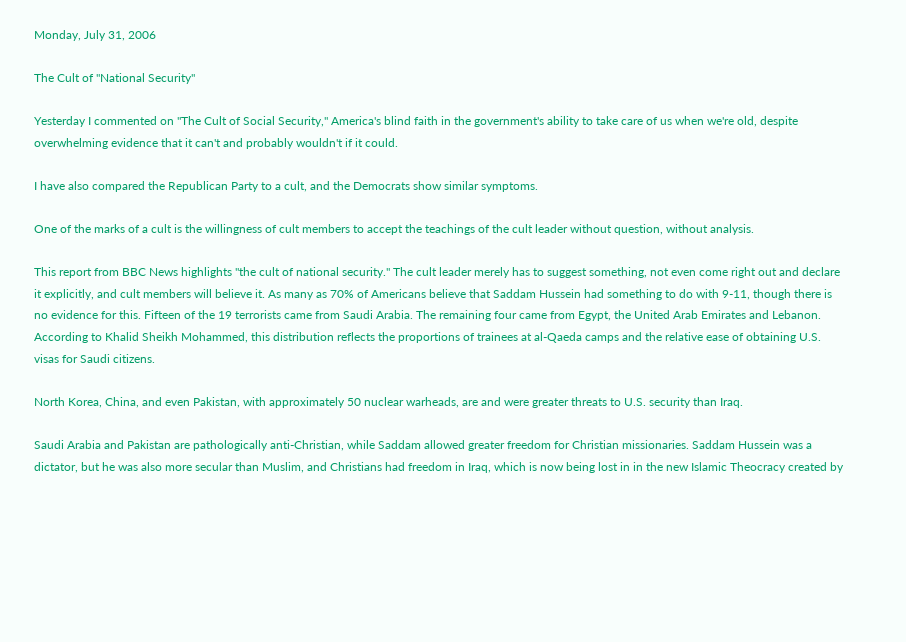Monday, July 31, 2006

The Cult of "National Security"

Yesterday I commented on "The Cult of Social Security," America's blind faith in the government's ability to take care of us when we're old, despite overwhelming evidence that it can't and probably wouldn't if it could.

I have also compared the Republican Party to a cult, and the Democrats show similar symptoms.

One of the marks of a cult is the willingness of cult members to accept the teachings of the cult leader without question, without analysis.

This report from BBC News highlights "the cult of national security." The cult leader merely has to suggest something, not even come right out and declare it explicitly, and cult members will believe it. As many as 70% of Americans believe that Saddam Hussein had something to do with 9-11, though there is no evidence for this. Fifteen of the 19 terrorists came from Saudi Arabia. The remaining four came from Egypt, the United Arab Emirates and Lebanon. According to Khalid Sheikh Mohammed, this distribution reflects the proportions of trainees at al-Qaeda camps and the relative ease of obtaining U.S. visas for Saudi citizens.

North Korea, China, and even Pakistan, with approximately 50 nuclear warheads, are and were greater threats to U.S. security than Iraq.

Saudi Arabia and Pakistan are pathologically anti-Christian, while Saddam allowed greater freedom for Christian missionaries. Saddam Hussein was a dictator, but he was also more secular than Muslim, and Christians had freedom in Iraq, which is now being lost in in the new Islamic Theocracy created by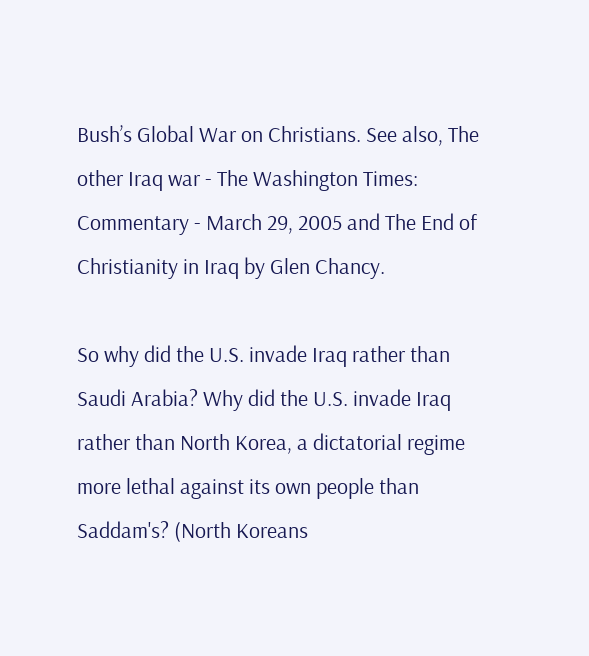Bush’s Global War on Christians. See also, The other Iraq war - The Washington Times: Commentary - March 29, 2005 and The End of Christianity in Iraq by Glen Chancy.

So why did the U.S. invade Iraq rather than Saudi Arabia? Why did the U.S. invade Iraq rather than North Korea, a dictatorial regime more lethal against its own people than Saddam's? (North Koreans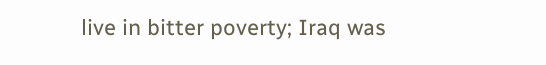live in bitter poverty; Iraq was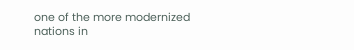one of the more modernized nations in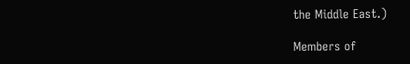the Middle East.)

Members of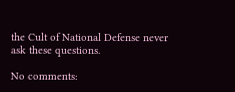the Cult of National Defense never ask these questions.

No comments: